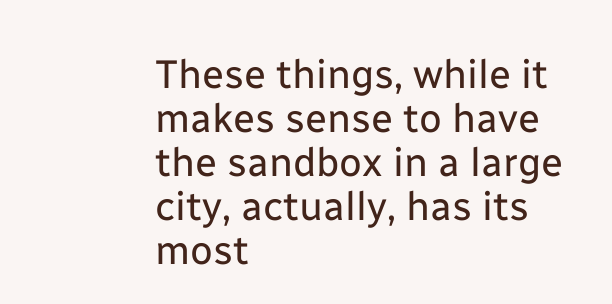These things, while it makes sense to have the sandbox in a large city, actually, has its most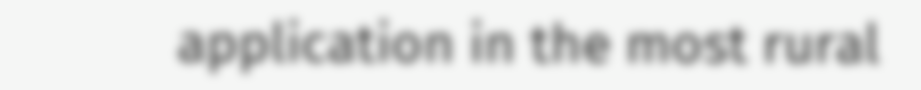application in the most rural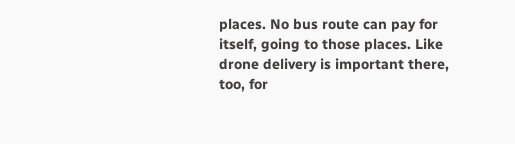places. No bus route can pay for itself, going to those places. Like drone delivery is important there, too, for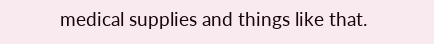medical supplies and things like that.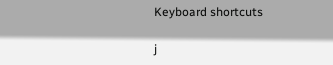Keyboard shortcuts

j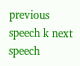previous speech k next speech